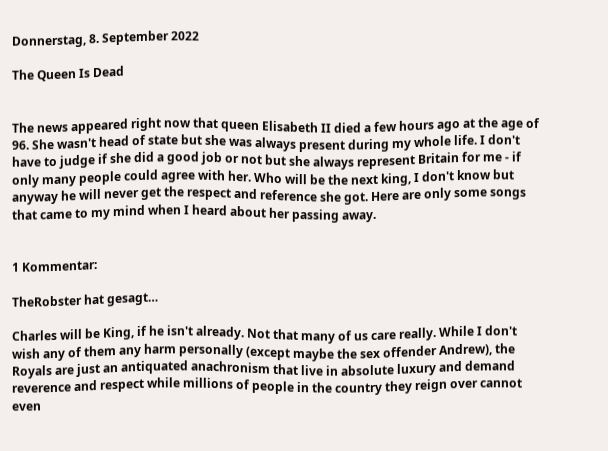Donnerstag, 8. September 2022

The Queen Is Dead


The news appeared right now that queen Elisabeth II died a few hours ago at the age of 96. She wasn't head of state but she was always present during my whole life. I don't have to judge if she did a good job or not but she always represent Britain for me - if only many people could agree with her. Who will be the next king, I don't know but anyway he will never get the respect and reference she got. Here are only some songs that came to my mind when I heard about her passing away.


1 Kommentar:

TheRobster hat gesagt…

Charles will be King, if he isn't already. Not that many of us care really. While I don't wish any of them any harm personally (except maybe the sex offender Andrew), the Royals are just an antiquated anachronism that live in absolute luxury and demand reverence and respect while millions of people in the country they reign over cannot even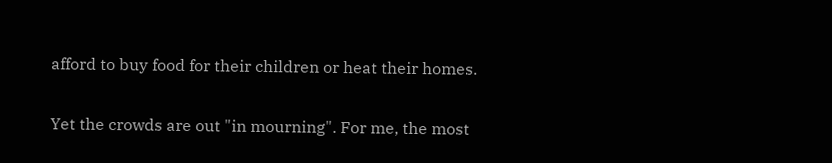afford to buy food for their children or heat their homes.

Yet the crowds are out "in mourning". For me, the most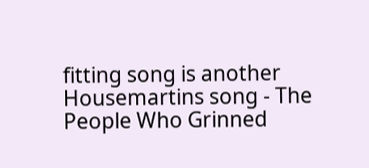fitting song is another Housemartins song - The People Who Grinned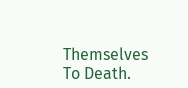Themselves To Death.